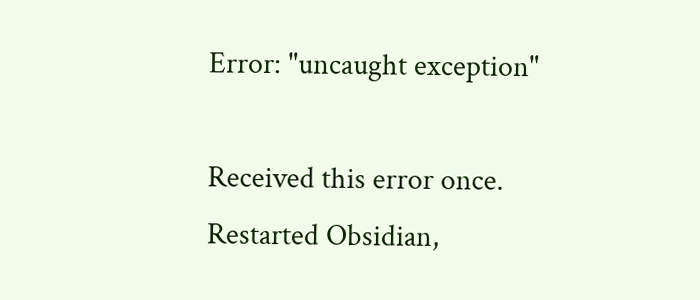Error: "uncaught exception"

Received this error once. Restarted Obsidian,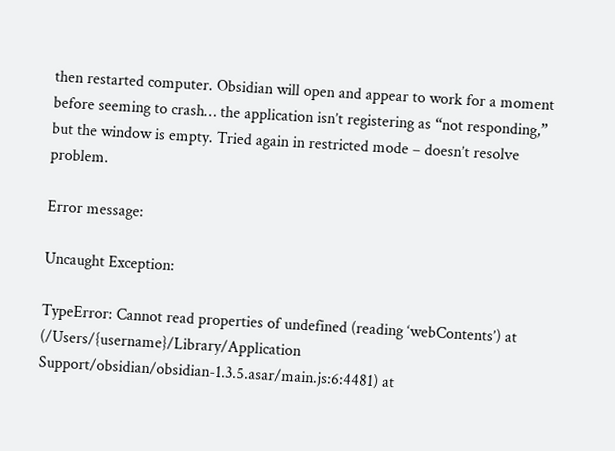then restarted computer. Obsidian will open and appear to work for a moment before seeming to crash… the application isn’t registering as “not responding,” but the window is empty. Tried again in restricted mode – doesn’t resolve problem.

Error message:

Uncaught Exception:

TypeError: Cannot read properties of undefined (reading ‘webContents’) at (/Users/{username}/Library/Application Support/obsidian/obsidian-1.3.5.asar/main.js:6:4481) at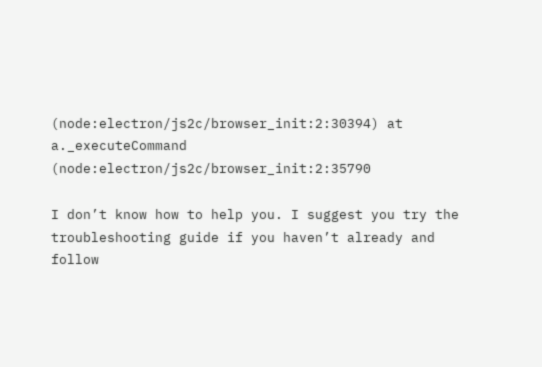(node:electron/js2c/browser_init:2:30394) at a._executeCommand (node:electron/js2c/browser_init:2:35790

I don’t know how to help you. I suggest you try the troubleshooting guide if you haven’t already and follow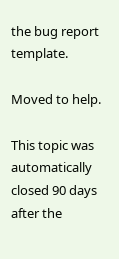the bug report template.

Moved to help.

This topic was automatically closed 90 days after the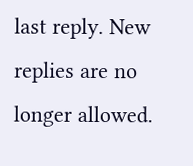last reply. New replies are no longer allowed.